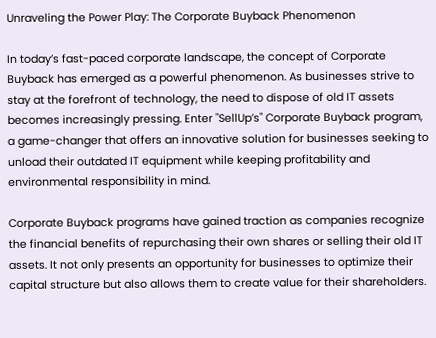Unraveling the Power Play: The Corporate Buyback Phenomenon

In today’s fast-paced corporate landscape, the concept of Corporate Buyback has emerged as a powerful phenomenon. As businesses strive to stay at the forefront of technology, the need to dispose of old IT assets becomes increasingly pressing. Enter "SellUp’s" Corporate Buyback program, a game-changer that offers an innovative solution for businesses seeking to unload their outdated IT equipment while keeping profitability and environmental responsibility in mind.

Corporate Buyback programs have gained traction as companies recognize the financial benefits of repurchasing their own shares or selling their old IT assets. It not only presents an opportunity for businesses to optimize their capital structure but also allows them to create value for their shareholders.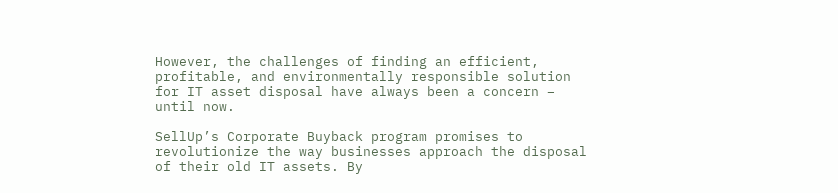However, the challenges of finding an efficient, profitable, and environmentally responsible solution for IT asset disposal have always been a concern – until now.

SellUp’s Corporate Buyback program promises to revolutionize the way businesses approach the disposal of their old IT assets. By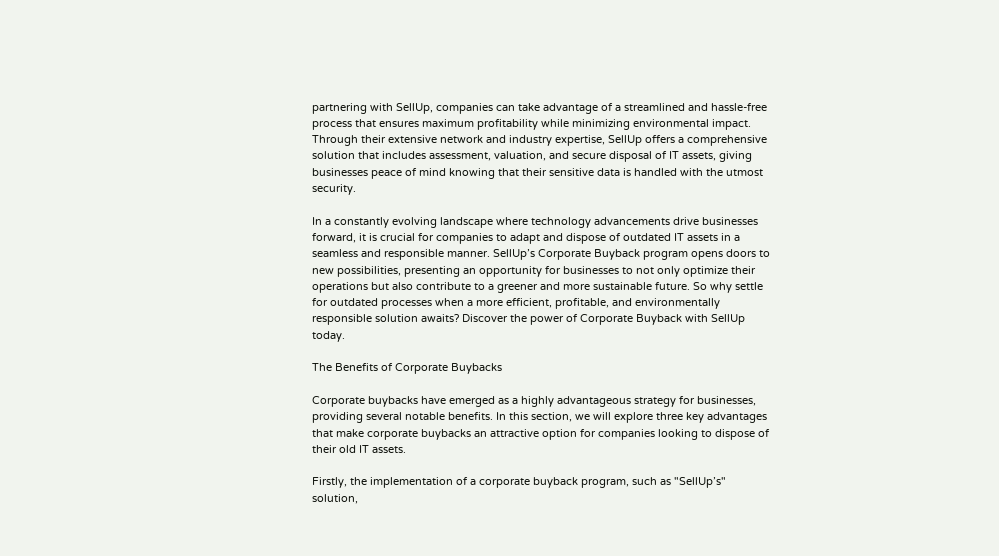partnering with SellUp, companies can take advantage of a streamlined and hassle-free process that ensures maximum profitability while minimizing environmental impact. Through their extensive network and industry expertise, SellUp offers a comprehensive solution that includes assessment, valuation, and secure disposal of IT assets, giving businesses peace of mind knowing that their sensitive data is handled with the utmost security.

In a constantly evolving landscape where technology advancements drive businesses forward, it is crucial for companies to adapt and dispose of outdated IT assets in a seamless and responsible manner. SellUp’s Corporate Buyback program opens doors to new possibilities, presenting an opportunity for businesses to not only optimize their operations but also contribute to a greener and more sustainable future. So why settle for outdated processes when a more efficient, profitable, and environmentally responsible solution awaits? Discover the power of Corporate Buyback with SellUp today.

The Benefits of Corporate Buybacks

Corporate buybacks have emerged as a highly advantageous strategy for businesses, providing several notable benefits. In this section, we will explore three key advantages that make corporate buybacks an attractive option for companies looking to dispose of their old IT assets.

Firstly, the implementation of a corporate buyback program, such as "SellUp’s" solution,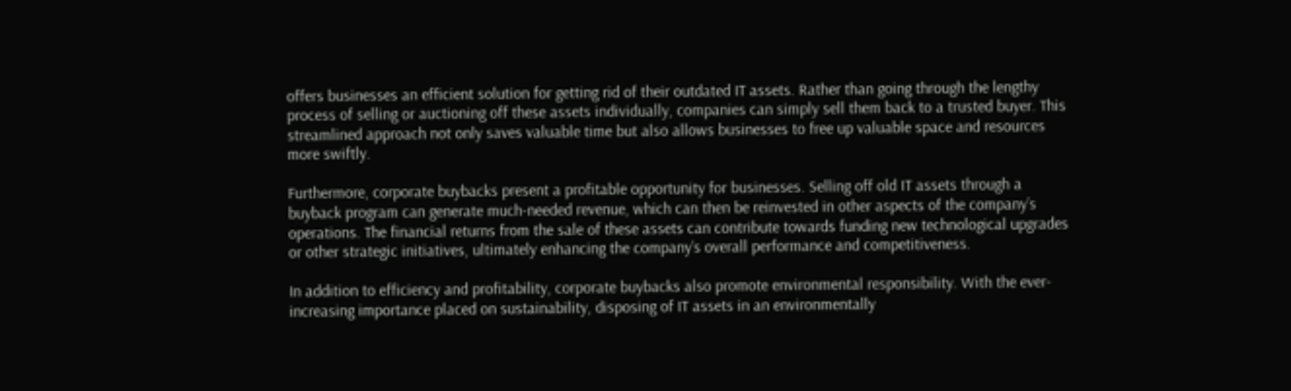offers businesses an efficient solution for getting rid of their outdated IT assets. Rather than going through the lengthy process of selling or auctioning off these assets individually, companies can simply sell them back to a trusted buyer. This streamlined approach not only saves valuable time but also allows businesses to free up valuable space and resources more swiftly.

Furthermore, corporate buybacks present a profitable opportunity for businesses. Selling off old IT assets through a buyback program can generate much-needed revenue, which can then be reinvested in other aspects of the company’s operations. The financial returns from the sale of these assets can contribute towards funding new technological upgrades or other strategic initiatives, ultimately enhancing the company’s overall performance and competitiveness.

In addition to efficiency and profitability, corporate buybacks also promote environmental responsibility. With the ever-increasing importance placed on sustainability, disposing of IT assets in an environmentally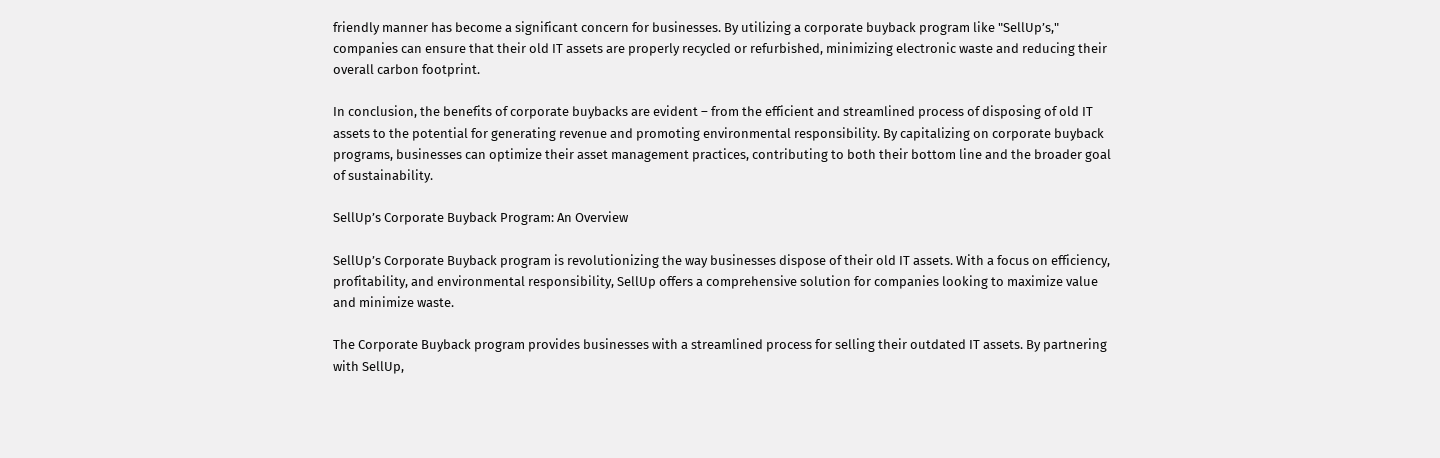friendly manner has become a significant concern for businesses. By utilizing a corporate buyback program like "SellUp’s," companies can ensure that their old IT assets are properly recycled or refurbished, minimizing electronic waste and reducing their overall carbon footprint.

In conclusion, the benefits of corporate buybacks are evident – from the efficient and streamlined process of disposing of old IT assets to the potential for generating revenue and promoting environmental responsibility. By capitalizing on corporate buyback programs, businesses can optimize their asset management practices, contributing to both their bottom line and the broader goal of sustainability.

SellUp’s Corporate Buyback Program: An Overview

SellUp’s Corporate Buyback program is revolutionizing the way businesses dispose of their old IT assets. With a focus on efficiency, profitability, and environmental responsibility, SellUp offers a comprehensive solution for companies looking to maximize value and minimize waste.

The Corporate Buyback program provides businesses with a streamlined process for selling their outdated IT assets. By partnering with SellUp,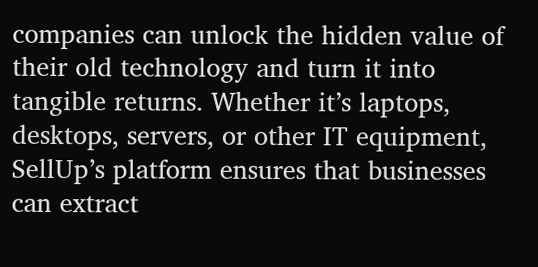companies can unlock the hidden value of their old technology and turn it into tangible returns. Whether it’s laptops, desktops, servers, or other IT equipment, SellUp’s platform ensures that businesses can extract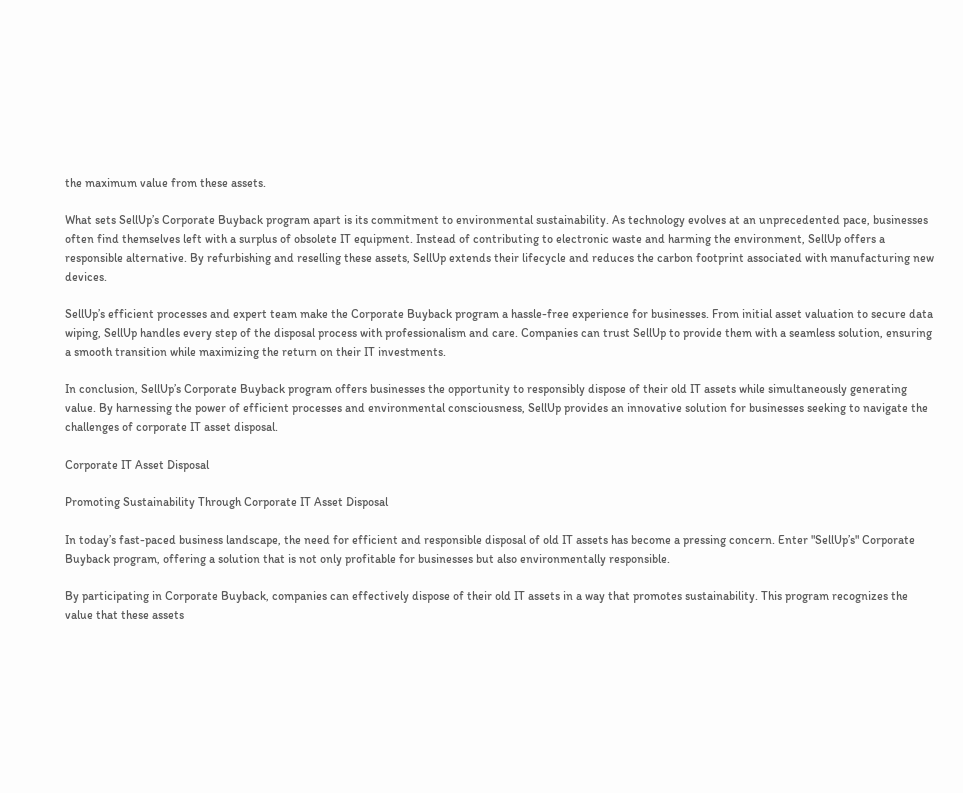the maximum value from these assets.

What sets SellUp’s Corporate Buyback program apart is its commitment to environmental sustainability. As technology evolves at an unprecedented pace, businesses often find themselves left with a surplus of obsolete IT equipment. Instead of contributing to electronic waste and harming the environment, SellUp offers a responsible alternative. By refurbishing and reselling these assets, SellUp extends their lifecycle and reduces the carbon footprint associated with manufacturing new devices.

SellUp’s efficient processes and expert team make the Corporate Buyback program a hassle-free experience for businesses. From initial asset valuation to secure data wiping, SellUp handles every step of the disposal process with professionalism and care. Companies can trust SellUp to provide them with a seamless solution, ensuring a smooth transition while maximizing the return on their IT investments.

In conclusion, SellUp’s Corporate Buyback program offers businesses the opportunity to responsibly dispose of their old IT assets while simultaneously generating value. By harnessing the power of efficient processes and environmental consciousness, SellUp provides an innovative solution for businesses seeking to navigate the challenges of corporate IT asset disposal.

Corporate IT Asset Disposal

Promoting Sustainability Through Corporate IT Asset Disposal

In today’s fast-paced business landscape, the need for efficient and responsible disposal of old IT assets has become a pressing concern. Enter "SellUp’s" Corporate Buyback program, offering a solution that is not only profitable for businesses but also environmentally responsible.

By participating in Corporate Buyback, companies can effectively dispose of their old IT assets in a way that promotes sustainability. This program recognizes the value that these assets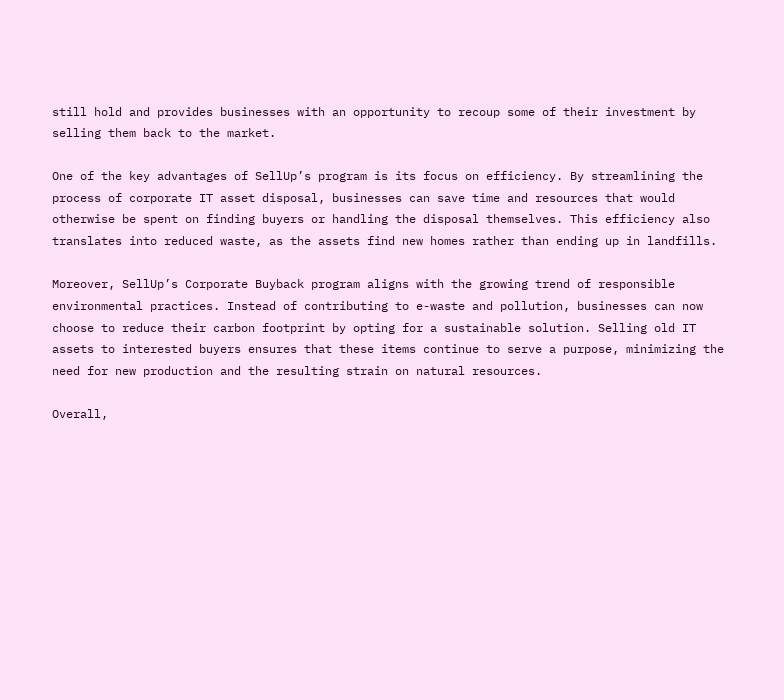still hold and provides businesses with an opportunity to recoup some of their investment by selling them back to the market.

One of the key advantages of SellUp’s program is its focus on efficiency. By streamlining the process of corporate IT asset disposal, businesses can save time and resources that would otherwise be spent on finding buyers or handling the disposal themselves. This efficiency also translates into reduced waste, as the assets find new homes rather than ending up in landfills.

Moreover, SellUp’s Corporate Buyback program aligns with the growing trend of responsible environmental practices. Instead of contributing to e-waste and pollution, businesses can now choose to reduce their carbon footprint by opting for a sustainable solution. Selling old IT assets to interested buyers ensures that these items continue to serve a purpose, minimizing the need for new production and the resulting strain on natural resources.

Overall,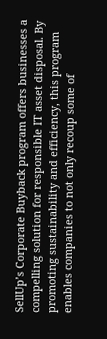SellUp’s Corporate Buyback program offers businesses a compelling solution for responsible IT asset disposal. By promoting sustainability and efficiency, this program enables companies to not only recoup some of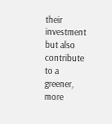their investment but also contribute to a greener, more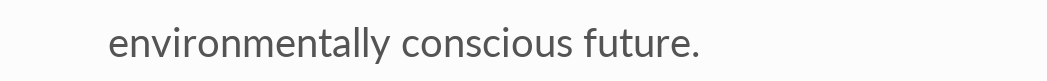environmentally conscious future.